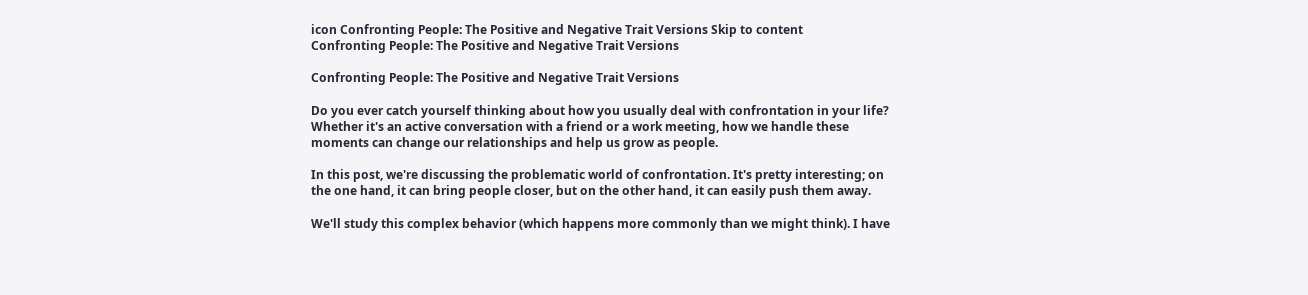icon Confronting People: The Positive and Negative Trait Versions Skip to content
Confronting People: The Positive and Negative Trait Versions

Confronting People: The Positive and Negative Trait Versions

Do you ever catch yourself thinking about how you usually deal with confrontation in your life? Whether it's an active conversation with a friend or a work meeting, how we handle these moments can change our relationships and help us grow as people.

In this post, we're discussing the problematic world of confrontation. It's pretty interesting; on the one hand, it can bring people closer, but on the other hand, it can easily push them away.

We'll study this complex behavior (which happens more commonly than we might think). I have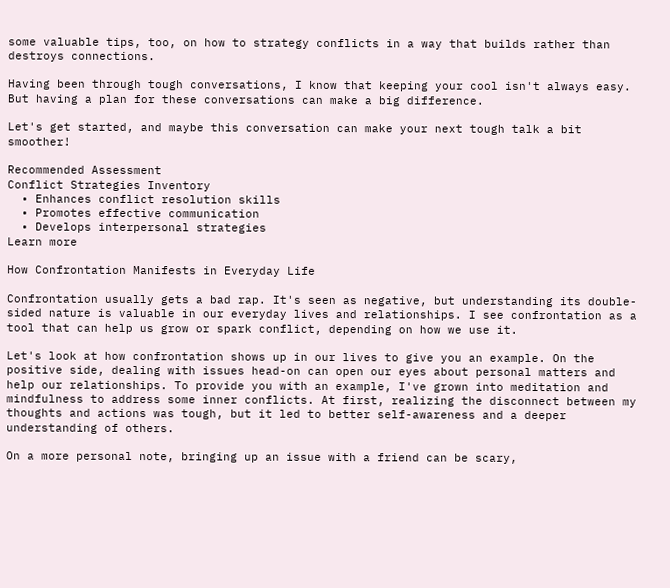some valuable tips, too, on how to strategy conflicts in a way that builds rather than destroys connections.

Having been through tough conversations, I know that keeping your cool isn't always easy. But having a plan for these conversations can make a big difference.

Let's get started, and maybe this conversation can make your next tough talk a bit smoother!

Recommended Assessment
Conflict Strategies Inventory
  • Enhances conflict resolution skills
  • Promotes effective communication
  • Develops interpersonal strategies
Learn more

How Confrontation Manifests in Everyday Life

Confrontation usually gets a bad rap. It's seen as negative, but understanding its double-sided nature is valuable in our everyday lives and relationships. I see confrontation as a tool that can help us grow or spark conflict, depending on how we use it.

Let's look at how confrontation shows up in our lives to give you an example. On the positive side, dealing with issues head-on can open our eyes about personal matters and help our relationships. To provide you with an example, I've grown into meditation and mindfulness to address some inner conflicts. At first, realizing the disconnect between my thoughts and actions was tough, but it led to better self-awareness and a deeper understanding of others.

On a more personal note, bringing up an issue with a friend can be scary,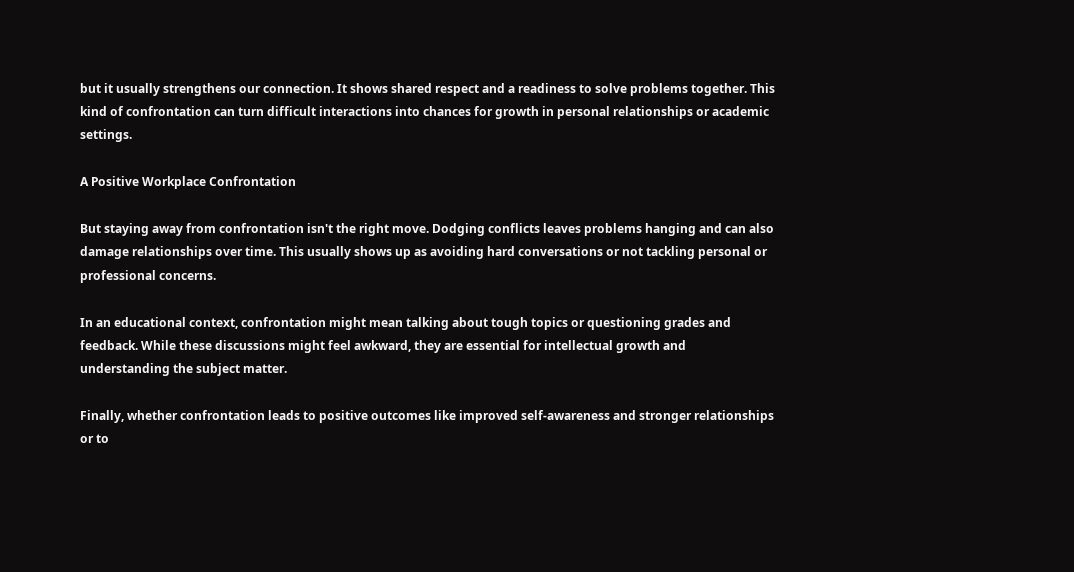but it usually strengthens our connection. It shows shared respect and a readiness to solve problems together. This kind of confrontation can turn difficult interactions into chances for growth in personal relationships or academic settings.

A Positive Workplace Confrontation

But staying away from confrontation isn't the right move. Dodging conflicts leaves problems hanging and can also damage relationships over time. This usually shows up as avoiding hard conversations or not tackling personal or professional concerns.

In an educational context, confrontation might mean talking about tough topics or questioning grades and feedback. While these discussions might feel awkward, they are essential for intellectual growth and understanding the subject matter.

Finally, whether confrontation leads to positive outcomes like improved self-awareness and stronger relationships or to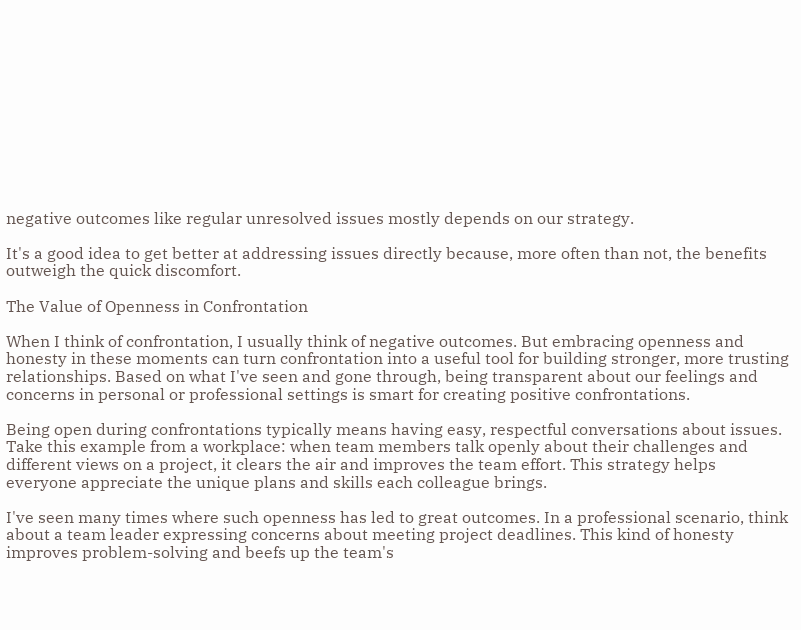negative outcomes like regular unresolved issues mostly depends on our strategy.

It's a good idea to get better at addressing issues directly because, more often than not, the benefits outweigh the quick discomfort.

The Value of Openness in Confrontation

When I think of confrontation, I usually think of negative outcomes. But embracing openness and honesty in these moments can turn confrontation into a useful tool for building stronger, more trusting relationships. Based on what I've seen and gone through, being transparent about our feelings and concerns in personal or professional settings is smart for creating positive confrontations.

Being open during confrontations typically means having easy, respectful conversations about issues. Take this example from a workplace: when team members talk openly about their challenges and different views on a project, it clears the air and improves the team effort. This strategy helps everyone appreciate the unique plans and skills each colleague brings.

I've seen many times where such openness has led to great outcomes. In a professional scenario, think about a team leader expressing concerns about meeting project deadlines. This kind of honesty improves problem-solving and beefs up the team's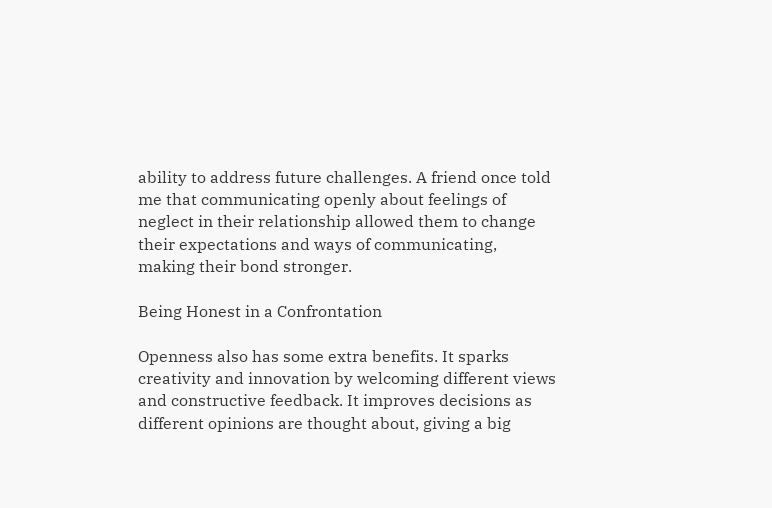ability to address future challenges. A friend once told me that communicating openly about feelings of neglect in their relationship allowed them to change their expectations and ways of communicating, making their bond stronger.

Being Honest in a Confrontation

Openness also has some extra benefits. It sparks creativity and innovation by welcoming different views and constructive feedback. It improves decisions as different opinions are thought about, giving a big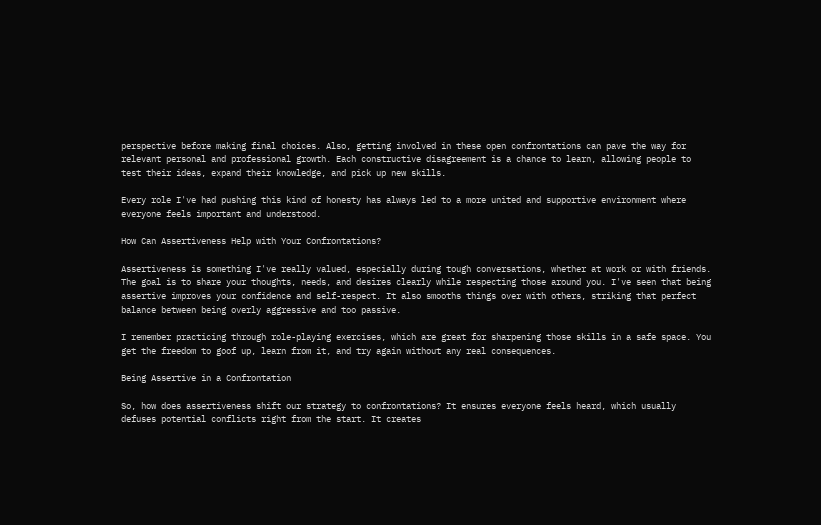perspective before making final choices. Also, getting involved in these open confrontations can pave the way for relevant personal and professional growth. Each constructive disagreement is a chance to learn, allowing people to test their ideas, expand their knowledge, and pick up new skills.

Every role I've had pushing this kind of honesty has always led to a more united and supportive environment where everyone feels important and understood.

How Can Assertiveness Help with Your Confrontations?

Assertiveness is something I've really valued, especially during tough conversations, whether at work or with friends. The goal is to share your thoughts, needs, and desires clearly while respecting those around you. I've seen that being assertive improves your confidence and self-respect. It also smooths things over with others, striking that perfect balance between being overly aggressive and too passive.

I remember practicing through role-playing exercises, which are great for sharpening those skills in a safe space. You get the freedom to goof up, learn from it, and try again without any real consequences.

Being Assertive in a Confrontation

So, how does assertiveness shift our strategy to confrontations? It ensures everyone feels heard, which usually defuses potential conflicts right from the start. It creates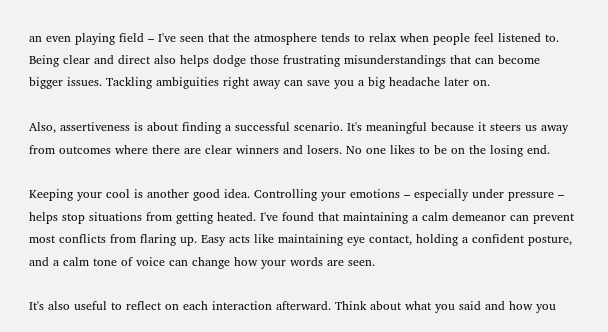an even playing field – I've seen that the atmosphere tends to relax when people feel listened to. Being clear and direct also helps dodge those frustrating misunderstandings that can become bigger issues. Tackling ambiguities right away can save you a big headache later on.

Also, assertiveness is about finding a successful scenario. It's meaningful because it steers us away from outcomes where there are clear winners and losers. No one likes to be on the losing end.

Keeping your cool is another good idea. Controlling your emotions – especially under pressure – helps stop situations from getting heated. I've found that maintaining a calm demeanor can prevent most conflicts from flaring up. Easy acts like maintaining eye contact, holding a confident posture, and a calm tone of voice can change how your words are seen.

It's also useful to reflect on each interaction afterward. Think about what you said and how you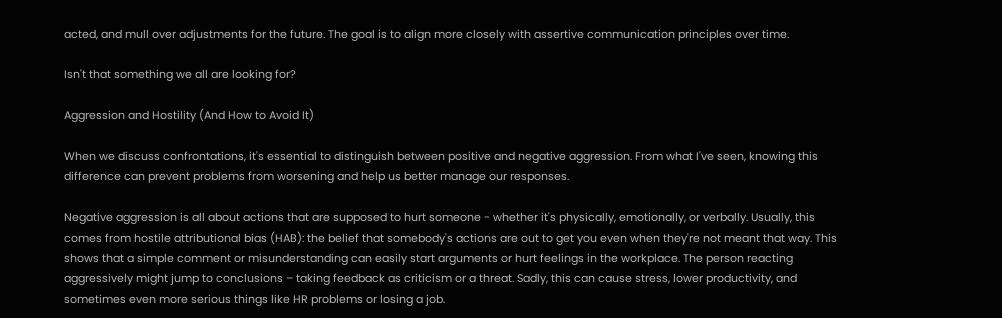acted, and mull over adjustments for the future. The goal is to align more closely with assertive communication principles over time.

Isn't that something we all are looking for?

Aggression and Hostility (And How to Avoid It)

When we discuss confrontations, it's essential to distinguish between positive and negative aggression. From what I've seen, knowing this difference can prevent problems from worsening and help us better manage our responses.

Negative aggression is all about actions that are supposed to hurt someone - whether it's physically, emotionally, or verbally. Usually, this comes from hostile attributional bias (HAB): the belief that somebody's actions are out to get you even when they're not meant that way. This shows that a simple comment or misunderstanding can easily start arguments or hurt feelings in the workplace. The person reacting aggressively might jump to conclusions – taking feedback as criticism or a threat. Sadly, this can cause stress, lower productivity, and sometimes even more serious things like HR problems or losing a job.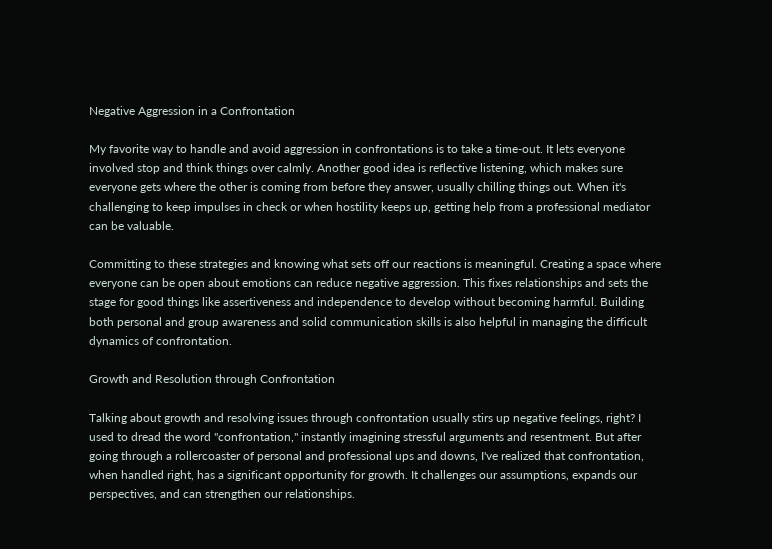Negative Aggression in a Confrontation

My favorite way to handle and avoid aggression in confrontations is to take a time-out. It lets everyone involved stop and think things over calmly. Another good idea is reflective listening, which makes sure everyone gets where the other is coming from before they answer, usually chilling things out. When it's challenging to keep impulses in check or when hostility keeps up, getting help from a professional mediator can be valuable.

Committing to these strategies and knowing what sets off our reactions is meaningful. Creating a space where everyone can be open about emotions can reduce negative aggression. This fixes relationships and sets the stage for good things like assertiveness and independence to develop without becoming harmful. Building both personal and group awareness and solid communication skills is also helpful in managing the difficult dynamics of confrontation.

Growth and Resolution through Confrontation

Talking about growth and resolving issues through confrontation usually stirs up negative feelings, right? I used to dread the word "confrontation," instantly imagining stressful arguments and resentment. But after going through a rollercoaster of personal and professional ups and downs, I've realized that confrontation, when handled right, has a significant opportunity for growth. It challenges our assumptions, expands our perspectives, and can strengthen our relationships.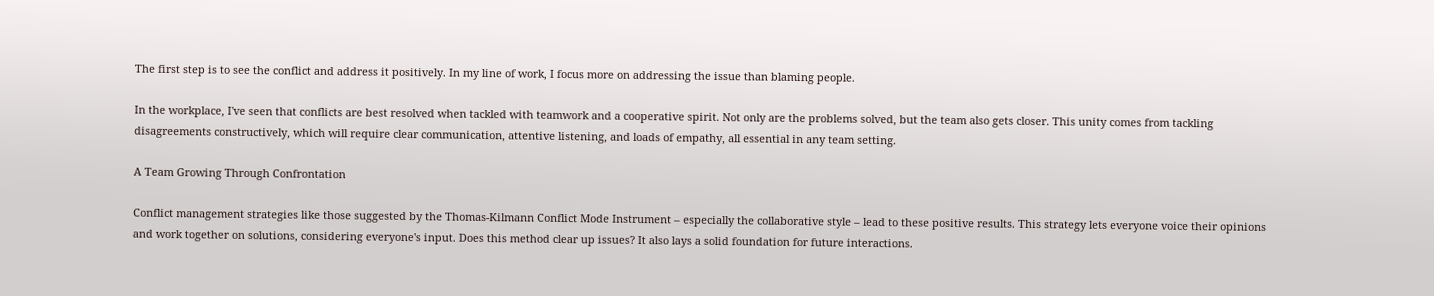The first step is to see the conflict and address it positively. In my line of work, I focus more on addressing the issue than blaming people.

In the workplace, I've seen that conflicts are best resolved when tackled with teamwork and a cooperative spirit. Not only are the problems solved, but the team also gets closer. This unity comes from tackling disagreements constructively, which will require clear communication, attentive listening, and loads of empathy, all essential in any team setting.

A Team Growing Through Confrontation

Conflict management strategies like those suggested by the Thomas-Kilmann Conflict Mode Instrument – especially the collaborative style – lead to these positive results. This strategy lets everyone voice their opinions and work together on solutions, considering everyone's input. Does this method clear up issues? It also lays a solid foundation for future interactions.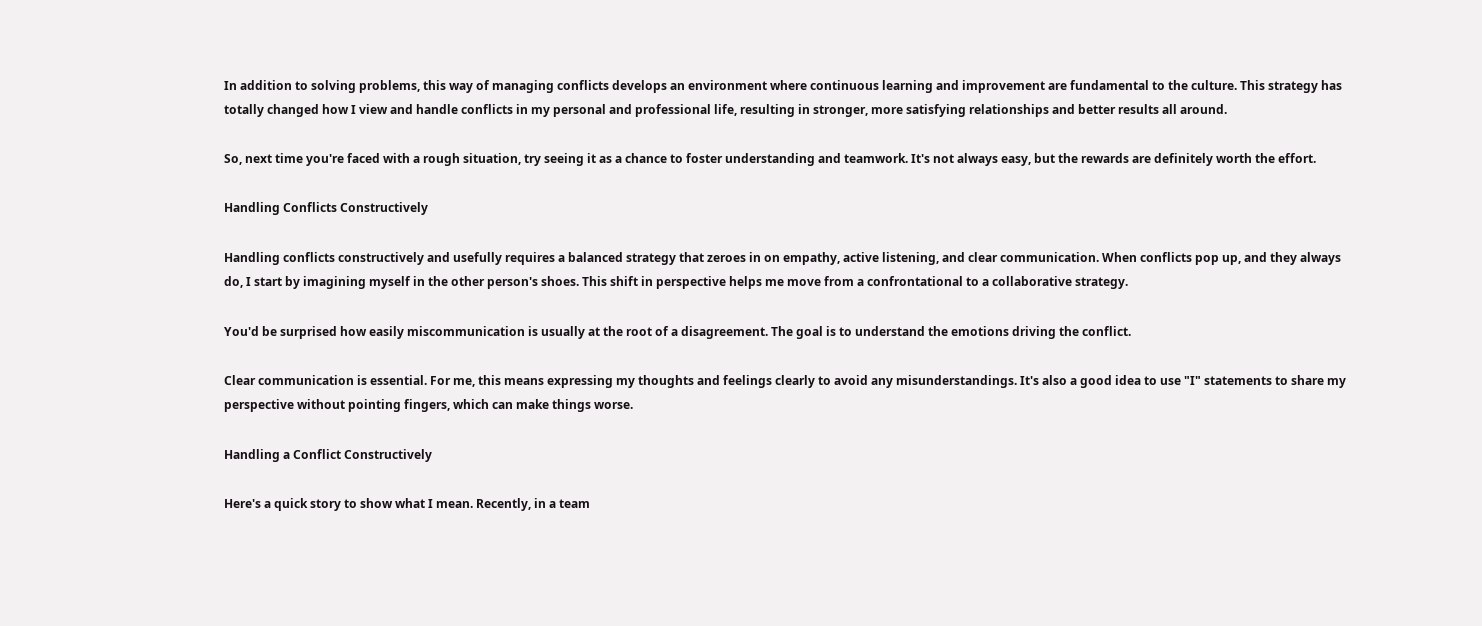In addition to solving problems, this way of managing conflicts develops an environment where continuous learning and improvement are fundamental to the culture. This strategy has totally changed how I view and handle conflicts in my personal and professional life, resulting in stronger, more satisfying relationships and better results all around.

So, next time you're faced with a rough situation, try seeing it as a chance to foster understanding and teamwork. It's not always easy, but the rewards are definitely worth the effort.

Handling Conflicts Constructively

Handling conflicts constructively and usefully requires a balanced strategy that zeroes in on empathy, active listening, and clear communication. When conflicts pop up, and they always do, I start by imagining myself in the other person's shoes. This shift in perspective helps me move from a confrontational to a collaborative strategy.

You'd be surprised how easily miscommunication is usually at the root of a disagreement. The goal is to understand the emotions driving the conflict.

Clear communication is essential. For me, this means expressing my thoughts and feelings clearly to avoid any misunderstandings. It's also a good idea to use "I" statements to share my perspective without pointing fingers, which can make things worse.

Handling a Conflict Constructively

Here's a quick story to show what I mean. Recently, in a team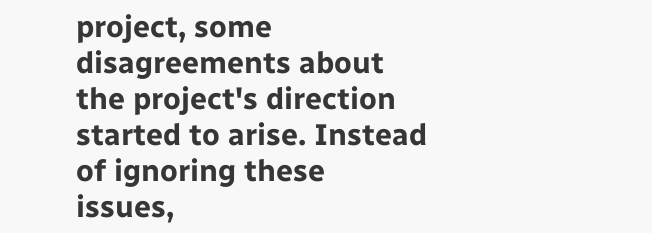project, some disagreements about the project's direction started to arise. Instead of ignoring these issues,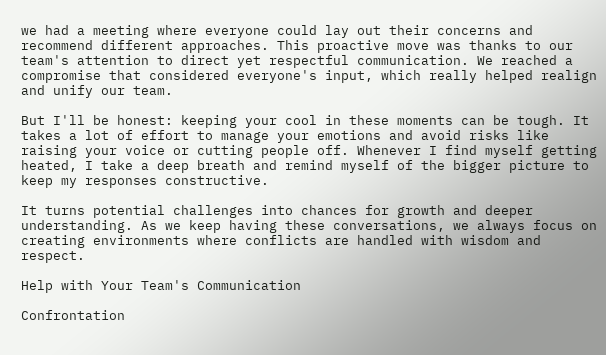we had a meeting where everyone could lay out their concerns and recommend different approaches. This proactive move was thanks to our team's attention to direct yet respectful communication. We reached a compromise that considered everyone's input, which really helped realign and unify our team.

But I'll be honest: keeping your cool in these moments can be tough. It takes a lot of effort to manage your emotions and avoid risks like raising your voice or cutting people off. Whenever I find myself getting heated, I take a deep breath and remind myself of the bigger picture to keep my responses constructive.

It turns potential challenges into chances for growth and deeper understanding. As we keep having these conversations, we always focus on creating environments where conflicts are handled with wisdom and respect.

Help with Your Team's Communication

Confrontation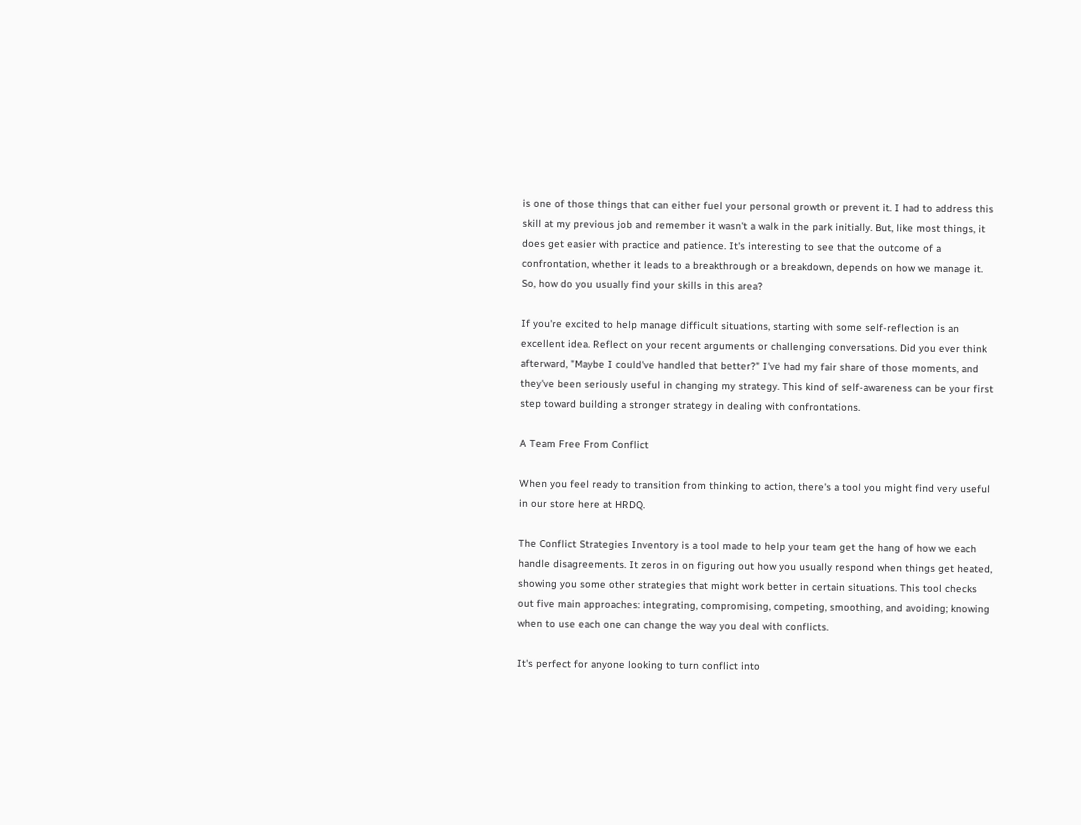is one of those things that can either fuel your personal growth or prevent it. I had to address this skill at my previous job and remember it wasn't a walk in the park initially. But, like most things, it does get easier with practice and patience. It's interesting to see that the outcome of a confrontation, whether it leads to a breakthrough or a breakdown, depends on how we manage it. So, how do you usually find your skills in this area?

If you're excited to help manage difficult situations, starting with some self-reflection is an excellent idea. Reflect on your recent arguments or challenging conversations. Did you ever think afterward, "Maybe I could've handled that better?" I've had my fair share of those moments, and they've been seriously useful in changing my strategy. This kind of self-awareness can be your first step toward building a stronger strategy in dealing with confrontations.

A Team Free From Conflict

When you feel ready to transition from thinking to action, there's a tool you might find very useful in our store here at HRDQ.

The Conflict Strategies Inventory is a tool made to help your team get the hang of how we each handle disagreements. It zeros in on figuring out how you usually respond when things get heated, showing you some other strategies that might work better in certain situations. This tool checks out five main approaches: integrating, compromising, competing, smoothing, and avoiding; knowing when to use each one can change the way you deal with conflicts.

It's perfect for anyone looking to turn conflict into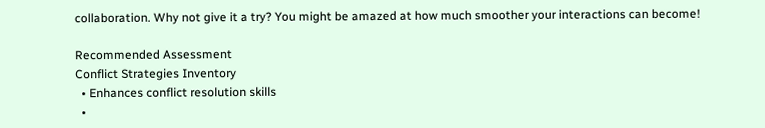collaboration. Why not give it a try? You might be amazed at how much smoother your interactions can become!

Recommended Assessment
Conflict Strategies Inventory
  • Enhances conflict resolution skills
  •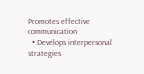Promotes effective communication
  • Develops interpersonal strategies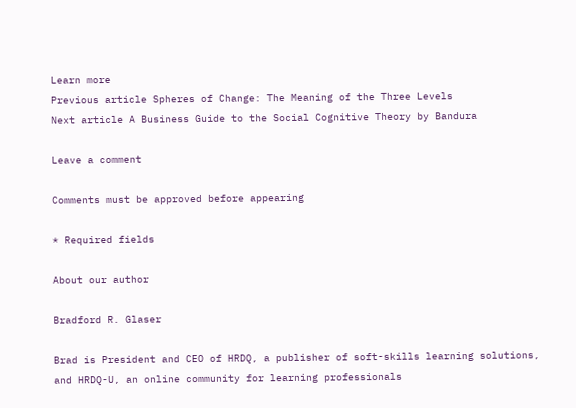Learn more
Previous article Spheres of Change: The Meaning of the Three Levels
Next article A Business Guide to the Social Cognitive Theory by Bandura

Leave a comment

Comments must be approved before appearing

* Required fields

About our author

Bradford R. Glaser

Brad is President and CEO of HRDQ, a publisher of soft-skills learning solutions, and HRDQ-U, an online community for learning professionals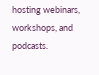hosting webinars, workshops, and podcasts.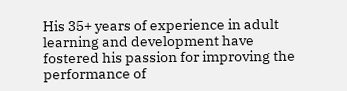His 35+ years of experience in adult learning and development have fostered his passion for improving the performance of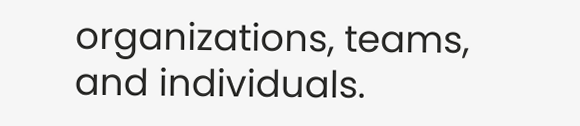organizations, teams, and individuals.